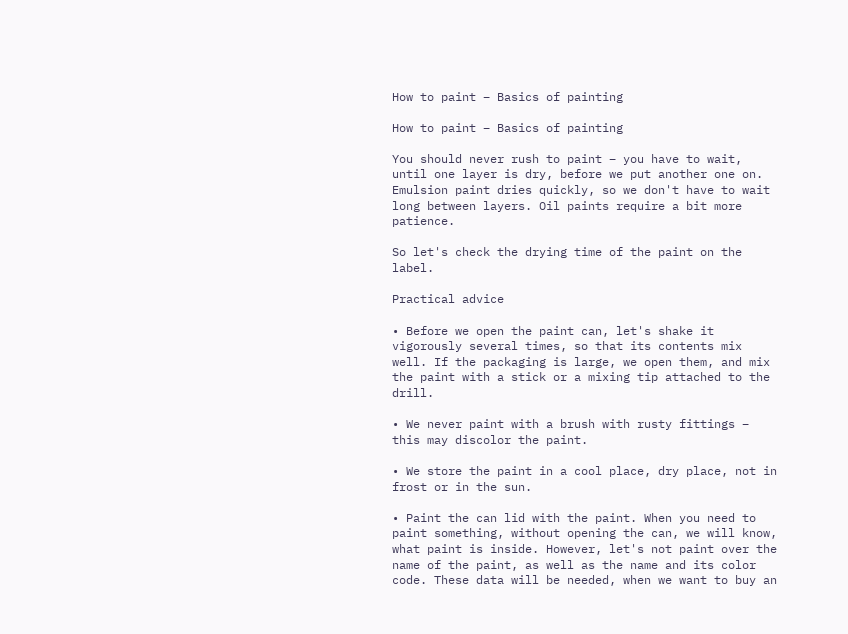How to paint – Basics of painting

How to paint – Basics of painting

You should never rush to paint – you have to wait, until one layer is dry, before we put another one on. Emulsion paint dries quickly, so we don't have to wait long between layers. Oil paints require a bit more patience.

So let's check the drying time of the paint on the label.

Practical advice

• Before we open the paint can, let's shake it vigorously several times, so that its contents mix well. If the packaging is large, we open them, and mix the paint with a stick or a mixing tip attached to the drill.

• We never paint with a brush with rusty fittings – this may discolor the paint.

• We store the paint in a cool place, dry place, not in frost or in the sun.

• Paint the can lid with the paint. When you need to paint something, without opening the can, we will know, what paint is inside. However, let's not paint over the name of the paint, as well as the name and its color code. These data will be needed, when we want to buy an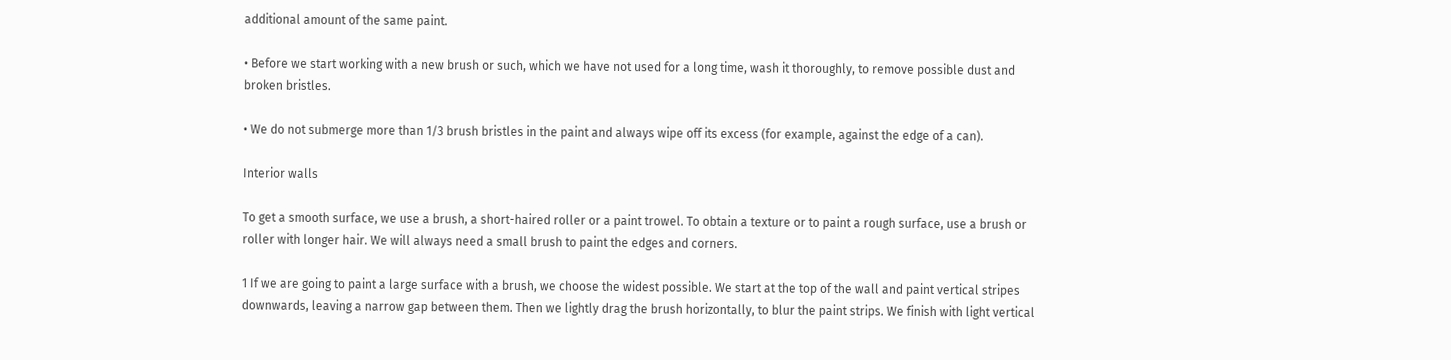additional amount of the same paint.

• Before we start working with a new brush or such, which we have not used for a long time, wash it thoroughly, to remove possible dust and broken bristles.

• We do not submerge more than 1/3 brush bristles in the paint and always wipe off its excess (for example, against the edge of a can).

Interior walls

To get a smooth surface, we use a brush, a short-haired roller or a paint trowel. To obtain a texture or to paint a rough surface, use a brush or roller with longer hair. We will always need a small brush to paint the edges and corners.

1 If we are going to paint a large surface with a brush, we choose the widest possible. We start at the top of the wall and paint vertical stripes downwards, leaving a narrow gap between them. Then we lightly drag the brush horizontally, to blur the paint strips. We finish with light vertical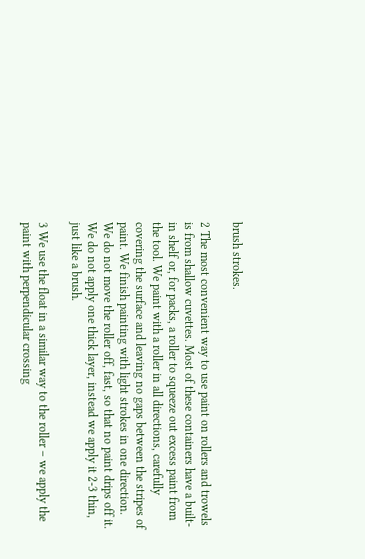brush strokes.

2 The most convenient way to use paint on rollers and trowels is from shallow cuvettes. Most of these containers have a built-in shelf or, for packs, a roller to squeeze out excess paint from the tool. We paint with a roller in all directions, carefully covering the surface and leaving no gaps between the stripes of paint. We finish painting with light strokes in one direction. We do not move the roller off, fast, so that no paint drips off it. We do not apply one thick layer, instead we apply it 2-3 thin, just like a brush.

3 We use the float in a similar way to the roller – we apply the paint with perpendicular crossing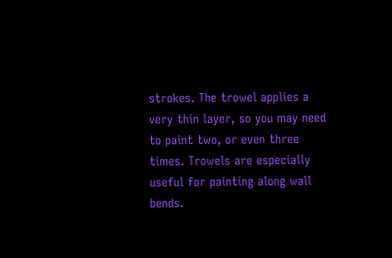strokes. The trowel applies a very thin layer, so you may need to paint two, or even three times. Trowels are especially useful for painting along wall bends.